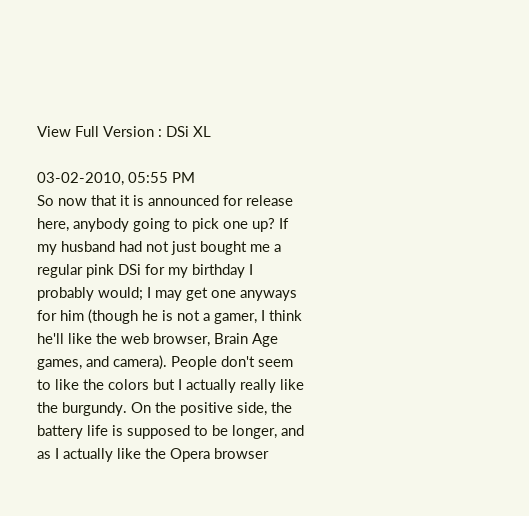View Full Version : DSi XL

03-02-2010, 05:55 PM
So now that it is announced for release here, anybody going to pick one up? If my husband had not just bought me a regular pink DSi for my birthday I probably would; I may get one anyways for him (though he is not a gamer, I think he'll like the web browser, Brain Age games, and camera). People don't seem to like the colors but I actually really like the burgundy. On the positive side, the battery life is supposed to be longer, and as I actually like the Opera browser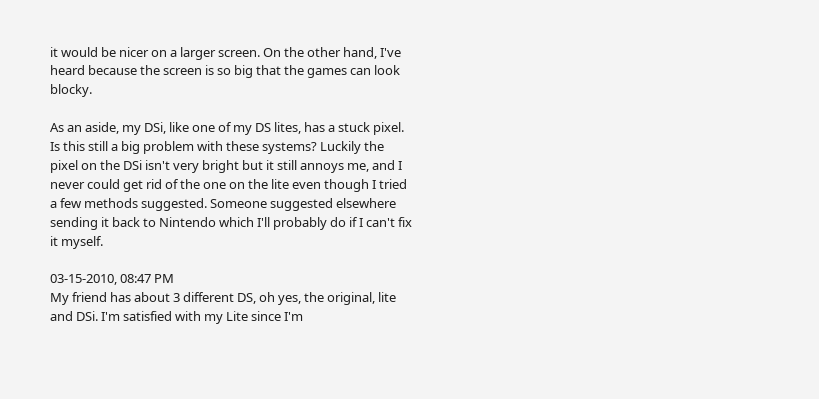it would be nicer on a larger screen. On the other hand, I've heard because the screen is so big that the games can look blocky.

As an aside, my DSi, like one of my DS lites, has a stuck pixel. Is this still a big problem with these systems? Luckily the pixel on the DSi isn't very bright but it still annoys me, and I never could get rid of the one on the lite even though I tried a few methods suggested. Someone suggested elsewhere sending it back to Nintendo which I'll probably do if I can't fix it myself.

03-15-2010, 08:47 PM
My friend has about 3 different DS, oh yes, the original, lite and DSi. I'm satisfied with my Lite since I'm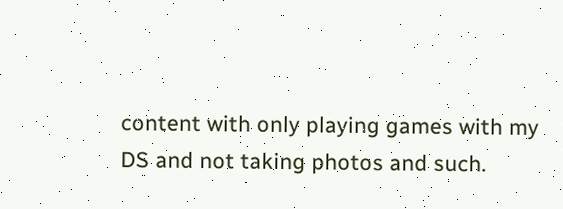content with only playing games with my DS and not taking photos and such.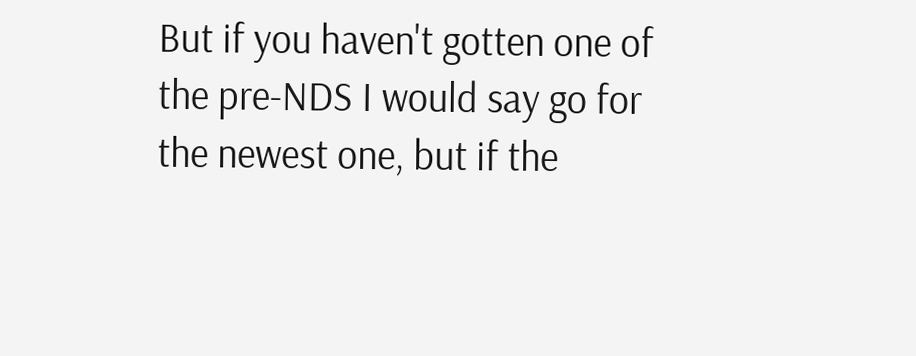But if you haven't gotten one of the pre-NDS I would say go for the newest one, but if the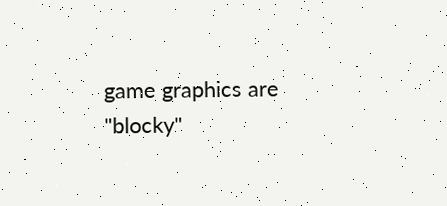game graphics are "blocky"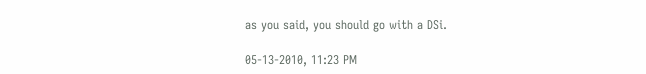as you said, you should go with a DSi.

05-13-2010, 11:23 PM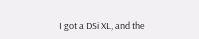I got a DSi XL, and the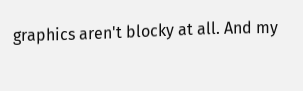graphics aren't blocky at all. And my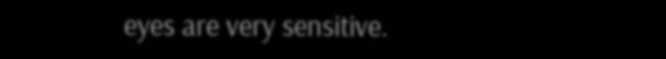eyes are very sensitive.